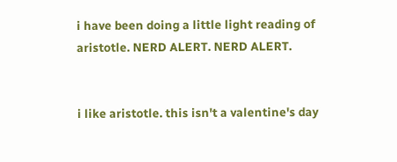i have been doing a little light reading of aristotle. NERD ALERT. NERD ALERT.


i like aristotle. this isn't a valentine's day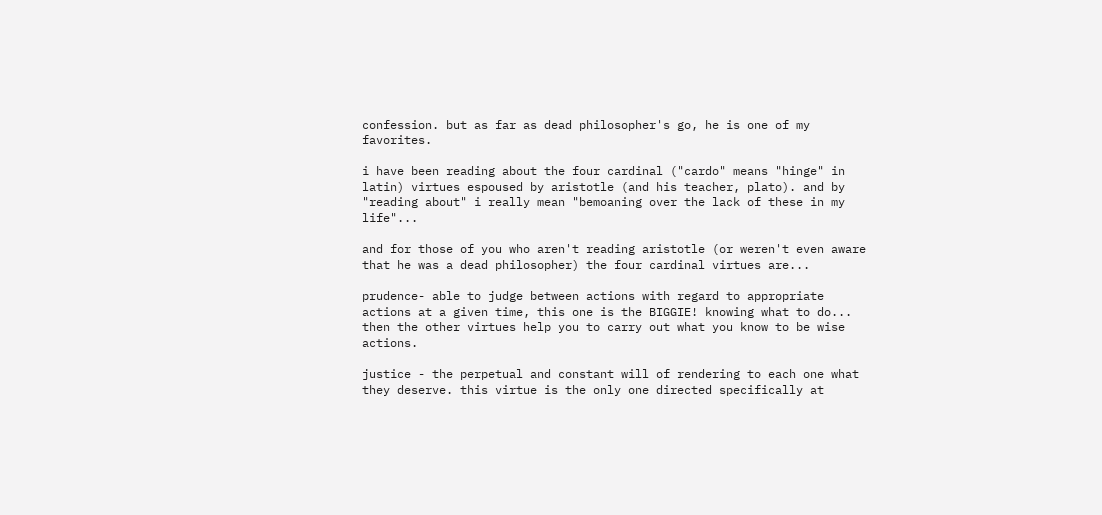confession. but as far as dead philosopher's go, he is one of my favorites.

i have been reading about the four cardinal ("cardo" means "hinge" in latin) virtues espoused by aristotle (and his teacher, plato). and by "reading about" i really mean "bemoaning over the lack of these in my life"...

and for those of you who aren't reading aristotle (or weren't even aware that he was a dead philosopher) the four cardinal virtues are...

prudence- able to judge between actions with regard to appropriate actions at a given time, this one is the BIGGIE! knowing what to do... then the other virtues help you to carry out what you know to be wise actions.

justice - the perpetual and constant will of rendering to each one what they deserve. this virtue is the only one directed specifically at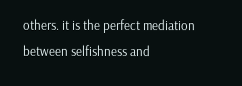others. it is the perfect mediation between selfishness and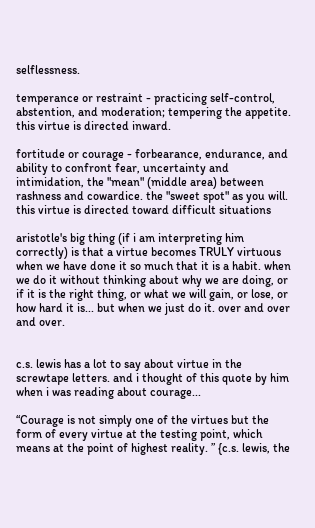selflessness.

temperance or restraint - practicing self-control, abstention, and moderation; tempering the appetite. this virtue is directed inward.

fortitude or courage - forbearance, endurance, and ability to confront fear, uncertainty and intimidation, the "mean" (middle area) between rashness and cowardice. the "sweet spot" as you will. this virtue is directed toward difficult situations

aristotle's big thing (if i am interpreting him correctly) is that a virtue becomes TRULY virtuous when we have done it so much that it is a habit. when we do it without thinking about why we are doing, or if it is the right thing, or what we will gain, or lose, or how hard it is... but when we just do it. over and over and over.


c.s. lewis has a lot to say about virtue in the screwtape letters. and i thought of this quote by him when i was reading about courage...

“Courage is not simply one of the virtues but the form of every virtue at the testing point, which means at the point of highest reality. ” {c.s. lewis, the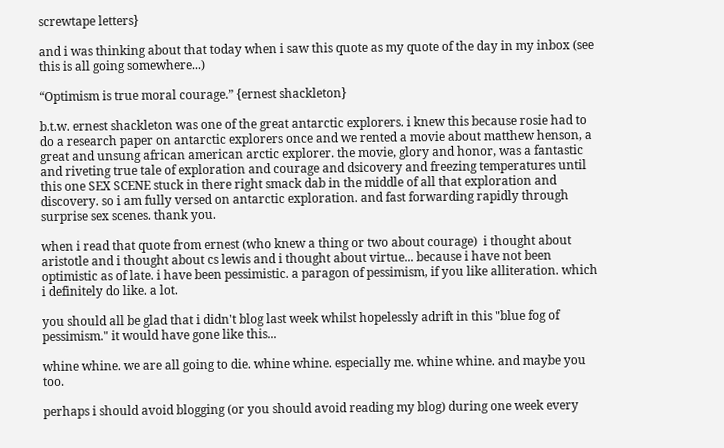screwtape letters}

and i was thinking about that today when i saw this quote as my quote of the day in my inbox (see this is all going somewhere...)

“Optimism is true moral courage.” {ernest shackleton}

b.t.w. ernest shackleton was one of the great antarctic explorers. i knew this because rosie had to do a research paper on antarctic explorers once and we rented a movie about matthew henson, a great and unsung african american arctic explorer. the movie, glory and honor, was a fantastic and riveting true tale of exploration and courage and dsicovery and freezing temperatures until this one SEX SCENE stuck in there right smack dab in the middle of all that exploration and discovery. so i am fully versed on antarctic exploration. and fast forwarding rapidly through surprise sex scenes. thank you.

when i read that quote from ernest (who knew a thing or two about courage)  i thought about aristotle and i thought about cs lewis and i thought about virtue... because i have not been optimistic as of late. i have been pessimistic. a paragon of pessimism, if you like alliteration. which i definitely do like. a lot.

you should all be glad that i didn't blog last week whilst hopelessly adrift in this "blue fog of pessimism." it would have gone like this...

whine whine. we are all going to die. whine whine. especially me. whine whine. and maybe you too.

perhaps i should avoid blogging (or you should avoid reading my blog) during one week every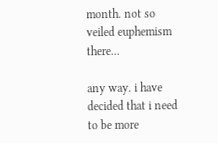month. not so veiled euphemism there...

any way. i have decided that i need to be more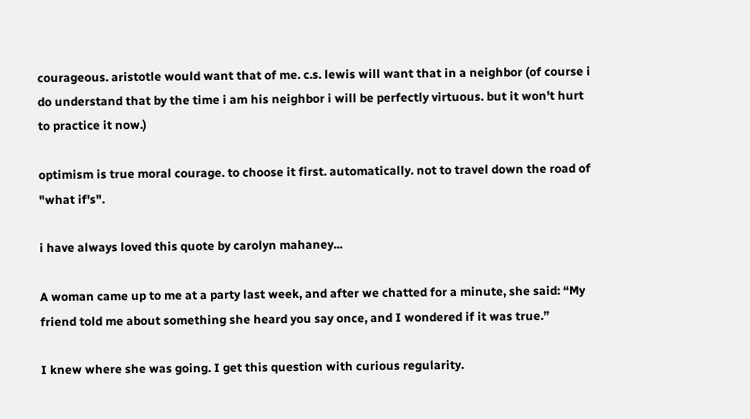courageous. aristotle would want that of me. c.s. lewis will want that in a neighbor (of course i do understand that by the time i am his neighbor i will be perfectly virtuous. but it won't hurt to practice it now.)

optimism is true moral courage. to choose it first. automatically. not to travel down the road of "what if's".

i have always loved this quote by carolyn mahaney...

A woman came up to me at a party last week, and after we chatted for a minute, she said: “My friend told me about something she heard you say once, and I wondered if it was true.”

I knew where she was going. I get this question with curious regularity.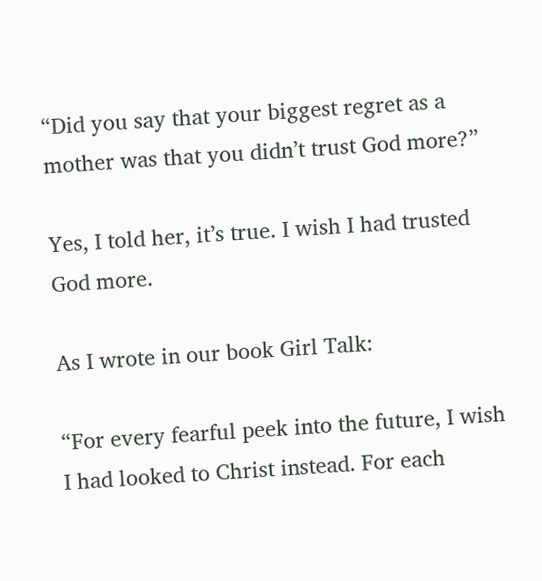“Did you say that your biggest regret as a mother was that you didn’t trust God more?”

Yes, I told her, it’s true. I wish I had trusted God more.

As I wrote in our book Girl Talk:

“For every fearful peek into the future, I wish I had looked to Christ instead. For each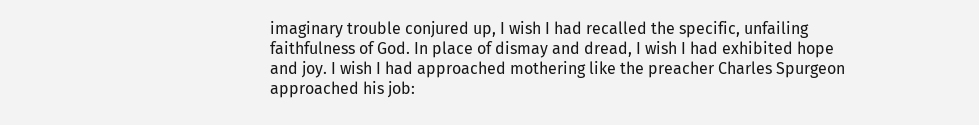imaginary trouble conjured up, I wish I had recalled the specific, unfailing faithfulness of God. In place of dismay and dread, I wish I had exhibited hope and joy. I wish I had approached mothering like the preacher Charles Spurgeon approached his job: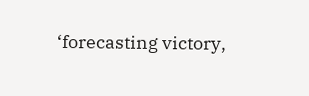‘forecasting victory,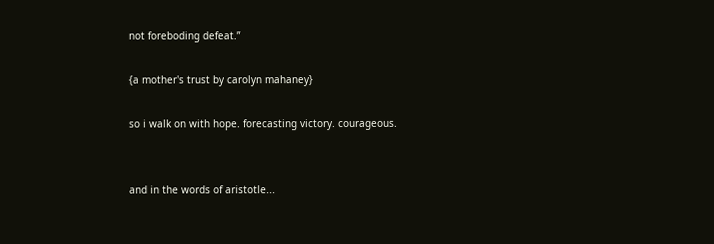not foreboding defeat.”

{a mother's trust by carolyn mahaney}

so i walk on with hope. forecasting victory. courageous.


and in the words of aristotle...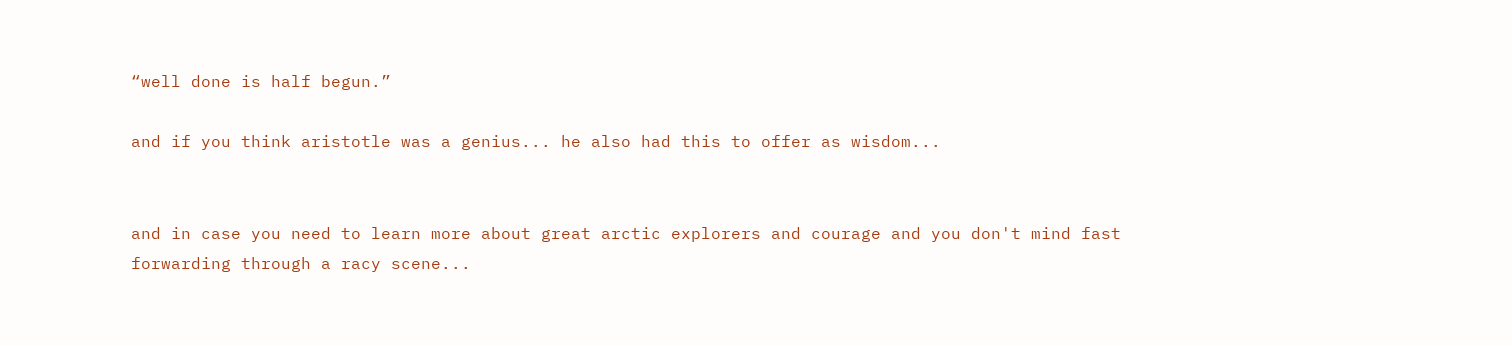“well done is half begun.”

and if you think aristotle was a genius... he also had this to offer as wisdom...


and in case you need to learn more about great arctic explorers and courage and you don't mind fast forwarding through a racy scene...